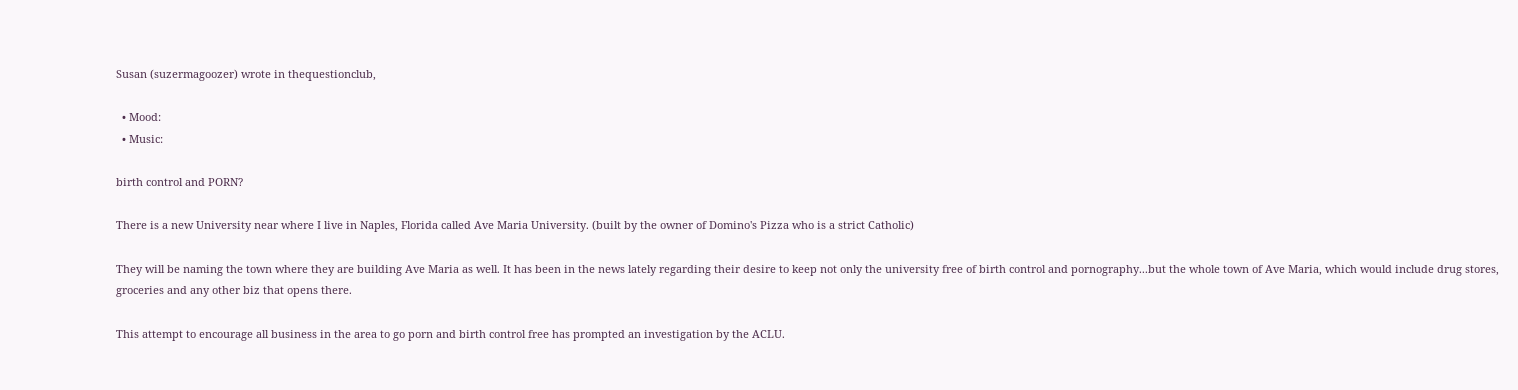Susan (suzermagoozer) wrote in thequestionclub,

  • Mood:
  • Music:

birth control and PORN?

There is a new University near where I live in Naples, Florida called Ave Maria University. (built by the owner of Domino's Pizza who is a strict Catholic)

They will be naming the town where they are building Ave Maria as well. It has been in the news lately regarding their desire to keep not only the university free of birth control and pornography...but the whole town of Ave Maria, which would include drug stores, groceries and any other biz that opens there.

This attempt to encourage all business in the area to go porn and birth control free has prompted an investigation by the ACLU.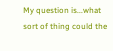My question is...what sort of thing could the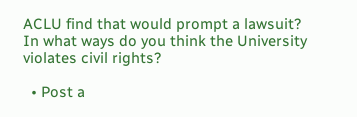ACLU find that would prompt a lawsuit?
In what ways do you think the University violates civil rights?

  • Post a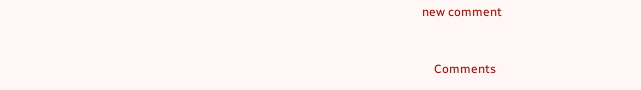new comment


    Comments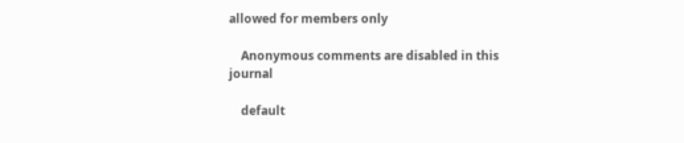allowed for members only

    Anonymous comments are disabled in this journal

    default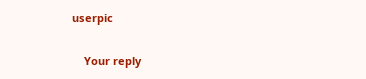userpic

    Your reply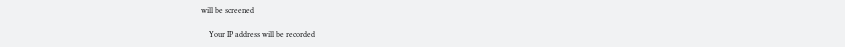will be screened

    Your IP address will be recorded